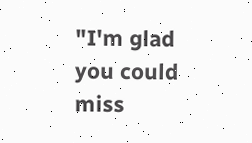"I'm glad you could miss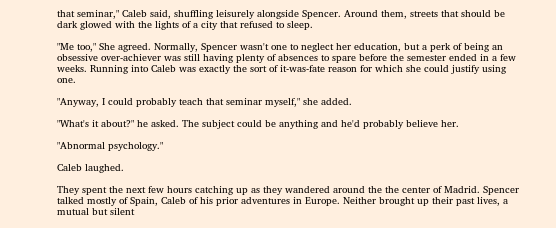that seminar," Caleb said, shuffling leisurely alongside Spencer. Around them, streets that should be dark glowed with the lights of a city that refused to sleep.

"Me too," She agreed. Normally, Spencer wasn't one to neglect her education, but a perk of being an obsessive over-achiever was still having plenty of absences to spare before the semester ended in a few weeks. Running into Caleb was exactly the sort of it-was-fate reason for which she could justify using one.

"Anyway, I could probably teach that seminar myself," she added.

"What's it about?" he asked. The subject could be anything and he'd probably believe her.

"Abnormal psychology."

Caleb laughed.

They spent the next few hours catching up as they wandered around the the center of Madrid. Spencer talked mostly of Spain, Caleb of his prior adventures in Europe. Neither brought up their past lives, a mutual but silent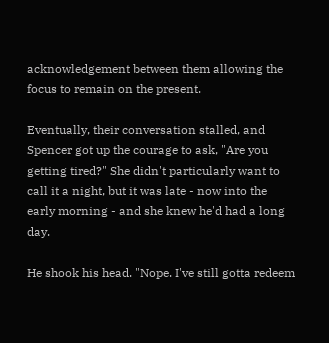acknowledgement between them allowing the focus to remain on the present.

Eventually, their conversation stalled, and Spencer got up the courage to ask, "Are you getting tired?" She didn't particularly want to call it a night, but it was late - now into the early morning - and she knew he'd had a long day.

He shook his head. "Nope. I've still gotta redeem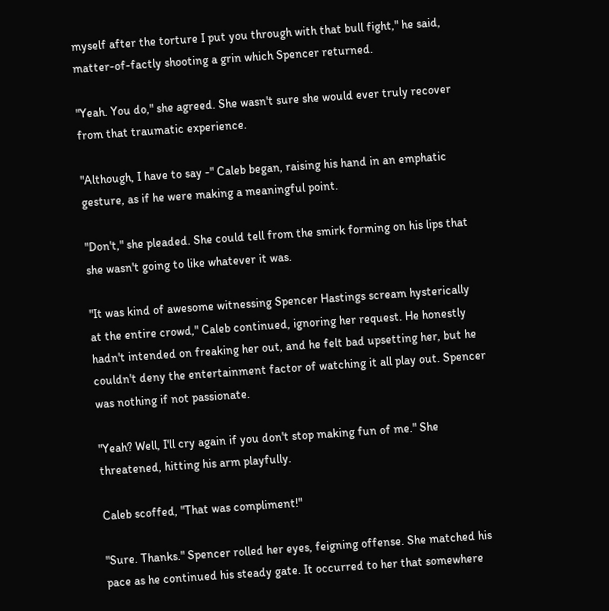myself after the torture I put you through with that bull fight," he said, matter-of-factly shooting a grin which Spencer returned.

"Yeah. You do," she agreed. She wasn't sure she would ever truly recover from that traumatic experience.

"Although, I have to say -" Caleb began, raising his hand in an emphatic gesture, as if he were making a meaningful point.

"Don't," she pleaded. She could tell from the smirk forming on his lips that she wasn't going to like whatever it was.

"It was kind of awesome witnessing Spencer Hastings scream hysterically at the entire crowd," Caleb continued, ignoring her request. He honestly hadn't intended on freaking her out, and he felt bad upsetting her, but he couldn't deny the entertainment factor of watching it all play out. Spencer was nothing if not passionate.

"Yeah? Well, I'll cry again if you don't stop making fun of me." She threatened, hitting his arm playfully.

Caleb scoffed, "That was compliment!"

"Sure. Thanks." Spencer rolled her eyes, feigning offense. She matched his pace as he continued his steady gate. It occurred to her that somewhere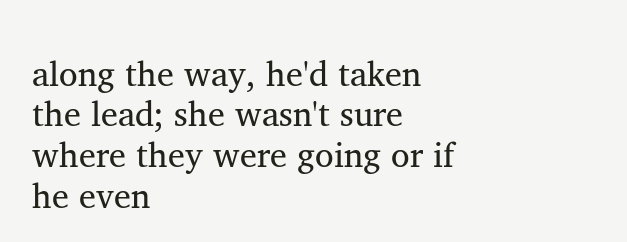along the way, he'd taken the lead; she wasn't sure where they were going or if he even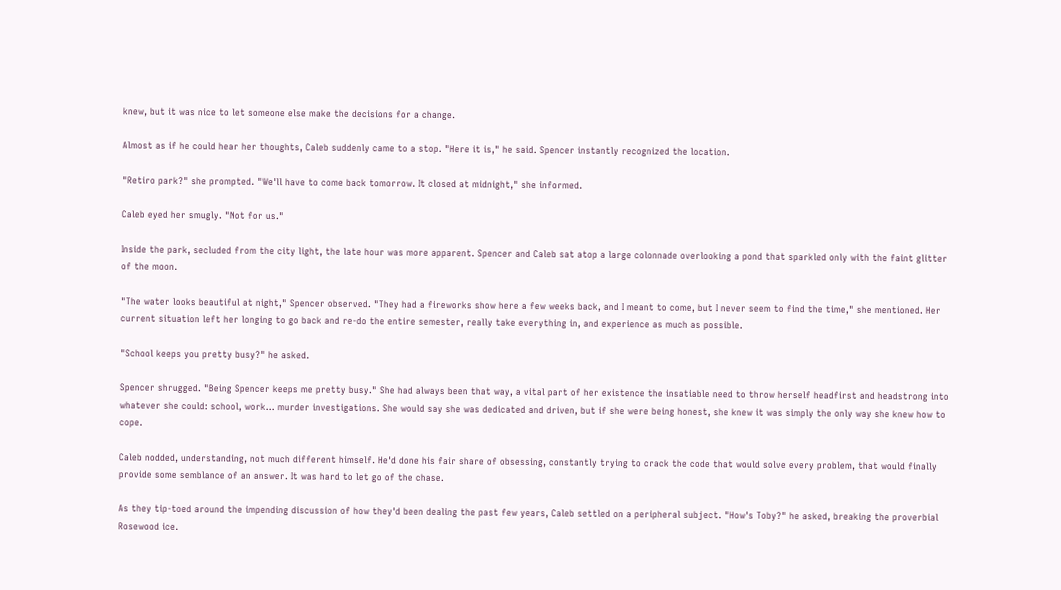knew, but it was nice to let someone else make the decisions for a change.

Almost as if he could hear her thoughts, Caleb suddenly came to a stop. "Here it is," he said. Spencer instantly recognized the location.

"Retiro park?" she prompted. "We'll have to come back tomorrow. It closed at midnight," she informed.

Caleb eyed her smugly. "Not for us."

Inside the park, secluded from the city light, the late hour was more apparent. Spencer and Caleb sat atop a large colonnade overlooking a pond that sparkled only with the faint glitter of the moon.

"The water looks beautiful at night," Spencer observed. "They had a fireworks show here a few weeks back, and I meant to come, but I never seem to find the time," she mentioned. Her current situation left her longing to go back and re-do the entire semester, really take everything in, and experience as much as possible.

"School keeps you pretty busy?" he asked.

Spencer shrugged. "Being Spencer keeps me pretty busy." She had always been that way, a vital part of her existence the insatiable need to throw herself headfirst and headstrong into whatever she could: school, work… murder investigations. She would say she was dedicated and driven, but if she were being honest, she knew it was simply the only way she knew how to cope.

Caleb nodded, understanding, not much different himself. He'd done his fair share of obsessing, constantly trying to crack the code that would solve every problem, that would finally provide some semblance of an answer. It was hard to let go of the chase.

As they tip-toed around the impending discussion of how they'd been dealing the past few years, Caleb settled on a peripheral subject. "How's Toby?" he asked, breaking the proverbial Rosewood ice.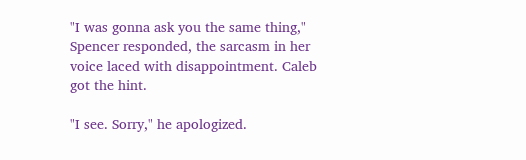"I was gonna ask you the same thing," Spencer responded, the sarcasm in her voice laced with disappointment. Caleb got the hint.

"I see. Sorry," he apologized.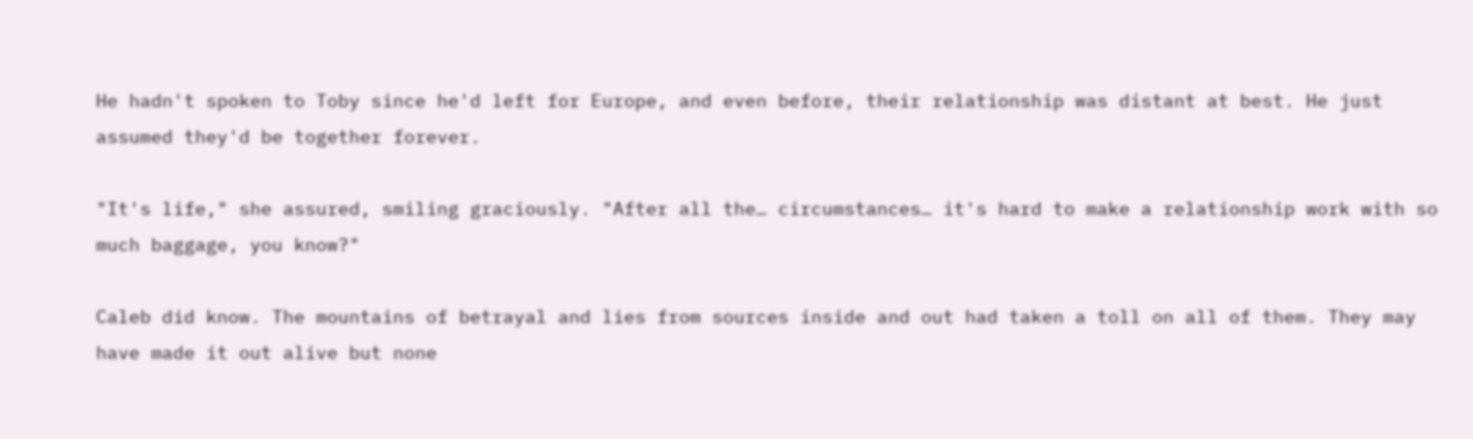He hadn't spoken to Toby since he'd left for Europe, and even before, their relationship was distant at best. He just assumed they'd be together forever.

"It's life," she assured, smiling graciously. "After all the… circumstances… it's hard to make a relationship work with so much baggage, you know?"

Caleb did know. The mountains of betrayal and lies from sources inside and out had taken a toll on all of them. They may have made it out alive but none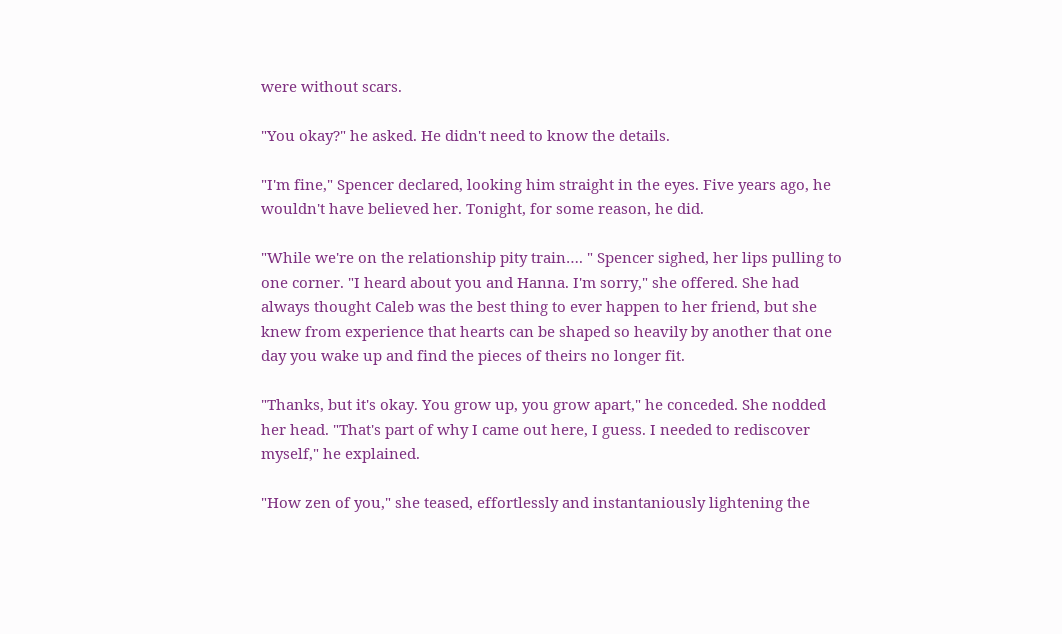were without scars.

"You okay?" he asked. He didn't need to know the details.

"I'm fine," Spencer declared, looking him straight in the eyes. Five years ago, he wouldn't have believed her. Tonight, for some reason, he did.

"While we're on the relationship pity train…. " Spencer sighed, her lips pulling to one corner. "I heard about you and Hanna. I'm sorry," she offered. She had always thought Caleb was the best thing to ever happen to her friend, but she knew from experience that hearts can be shaped so heavily by another that one day you wake up and find the pieces of theirs no longer fit.

"Thanks, but it's okay. You grow up, you grow apart," he conceded. She nodded her head. "That's part of why I came out here, I guess. I needed to rediscover myself," he explained.

"How zen of you," she teased, effortlessly and instantaniously lightening the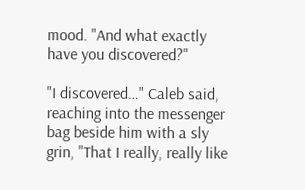mood. "And what exactly have you discovered?"

"I discovered…" Caleb said, reaching into the messenger bag beside him with a sly grin, "That I really, really like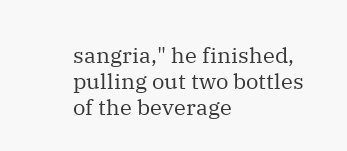sangria," he finished, pulling out two bottles of the beverage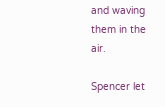and waving them in the air.

Spencer let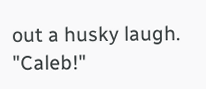out a husky laugh. "Caleb!"